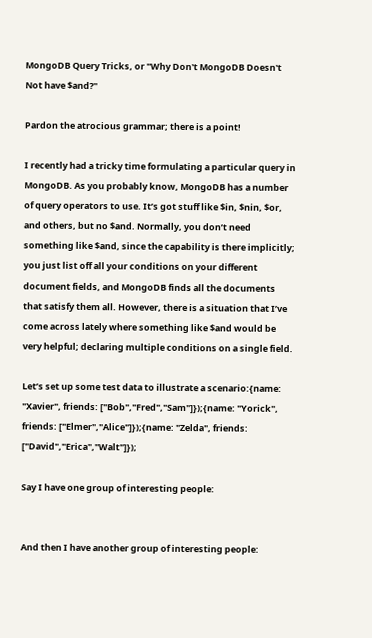MongoDB Query Tricks, or "Why Don't MongoDB Doesn't Not have $and?"

Pardon the atrocious grammar; there is a point!

I recently had a tricky time formulating a particular query in MongoDB. As you probably know, MongoDB has a number of query operators to use. It’s got stuff like $in, $nin, $or, and others, but no $and. Normally, you don’t need something like $and, since the capability is there implicitly; you just list off all your conditions on your different document fields, and MongoDB finds all the documents that satisfy them all. However, there is a situation that I’ve come across lately where something like $and would be very helpful; declaring multiple conditions on a single field.

Let’s set up some test data to illustrate a scenario:{name: "Xavier", friends: ["Bob","Fred","Sam"]});{name: "Yorick", friends: ["Elmer","Alice"]});{name: "Zelda", friends: ["David","Erica","Walt"]});

Say I have one group of interesting people:


And then I have another group of interesting people: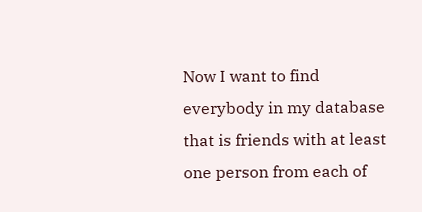Now I want to find everybody in my database that is friends with at least one person from each of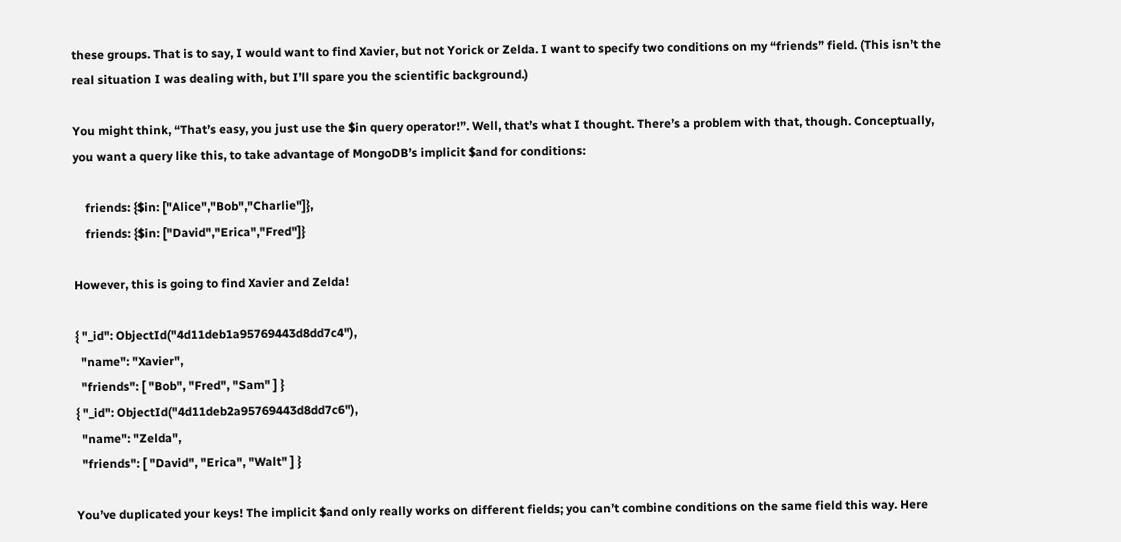these groups. That is to say, I would want to find Xavier, but not Yorick or Zelda. I want to specify two conditions on my “friends” field. (This isn’t the real situation I was dealing with, but I’ll spare you the scientific background.)

You might think, “That’s easy, you just use the $in query operator!”. Well, that’s what I thought. There’s a problem with that, though. Conceptually, you want a query like this, to take advantage of MongoDB’s implicit $and for conditions:

    friends: {$in: ["Alice","Bob","Charlie"]},
    friends: {$in: ["David","Erica","Fred"]}

However, this is going to find Xavier and Zelda!

{ "_id": ObjectId("4d11deb1a95769443d8dd7c4"),
  "name": "Xavier",
  "friends": [ "Bob", "Fred", "Sam" ] }
{ "_id": ObjectId("4d11deb2a95769443d8dd7c6"),
  "name": "Zelda",
  "friends": [ "David", "Erica", "Walt" ] }

You’ve duplicated your keys! The implicit $and only really works on different fields; you can’t combine conditions on the same field this way. Here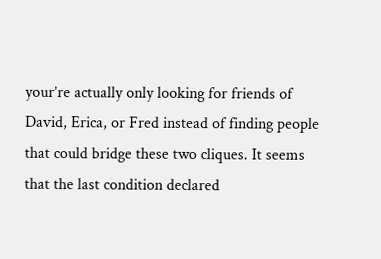your’re actually only looking for friends of David, Erica, or Fred instead of finding people that could bridge these two cliques. It seems that the last condition declared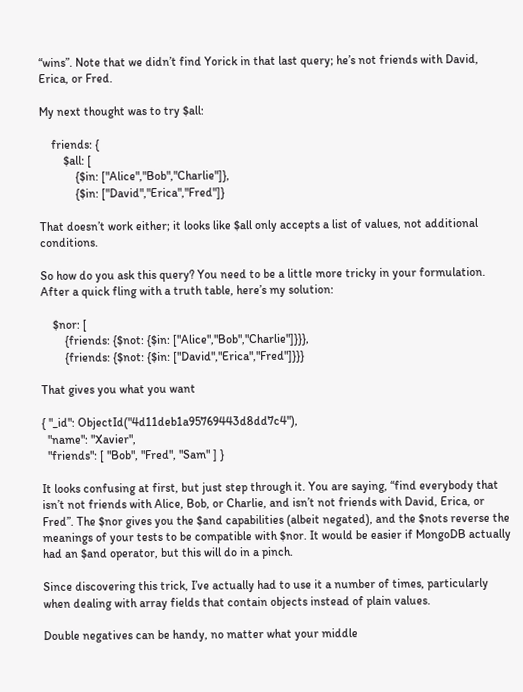“wins”. Note that we didn’t find Yorick in that last query; he’s not friends with David, Erica, or Fred.

My next thought was to try $all:

    friends: {
        $all: [
            {$in: ["Alice","Bob","Charlie"]},
            {$in: ["David","Erica","Fred"]}

That doesn’t work either; it looks like $all only accepts a list of values, not additional conditions.

So how do you ask this query? You need to be a little more tricky in your formulation. After a quick fling with a truth table, here’s my solution:

    $nor: [
        {friends: {$not: {$in: ["Alice","Bob","Charlie"]}}},
        {friends: {$not: {$in: ["David","Erica","Fred"]}}}

That gives you what you want

{ "_id": ObjectId("4d11deb1a95769443d8dd7c4"),
  "name": "Xavier",
  "friends": [ "Bob", "Fred", "Sam" ] }

It looks confusing at first, but just step through it. You are saying, “find everybody that isn’t not friends with Alice, Bob, or Charlie, and isn’t not friends with David, Erica, or Fred”. The $nor gives you the $and capabilities (albeit negated), and the $nots reverse the meanings of your tests to be compatible with $nor. It would be easier if MongoDB actually had an $and operator, but this will do in a pinch.

Since discovering this trick, I’ve actually had to use it a number of times, particularly when dealing with array fields that contain objects instead of plain values.

Double negatives can be handy, no matter what your middle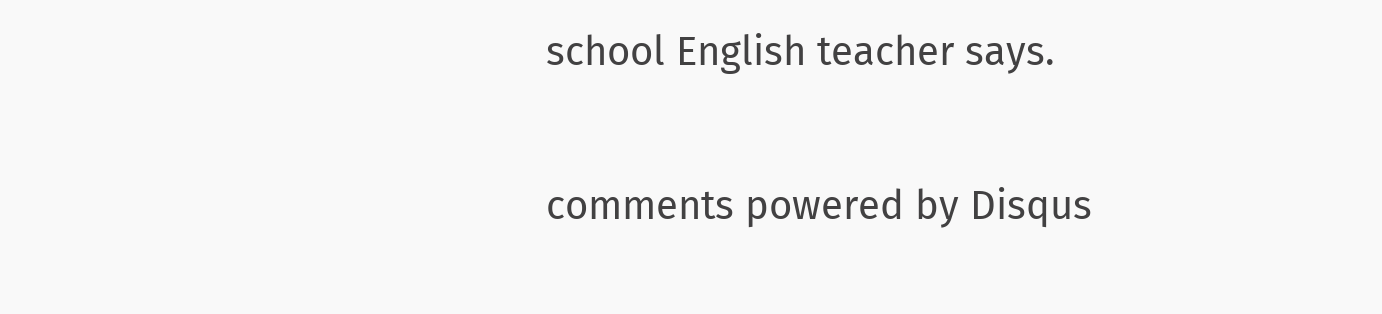school English teacher says.

comments powered by Disqus